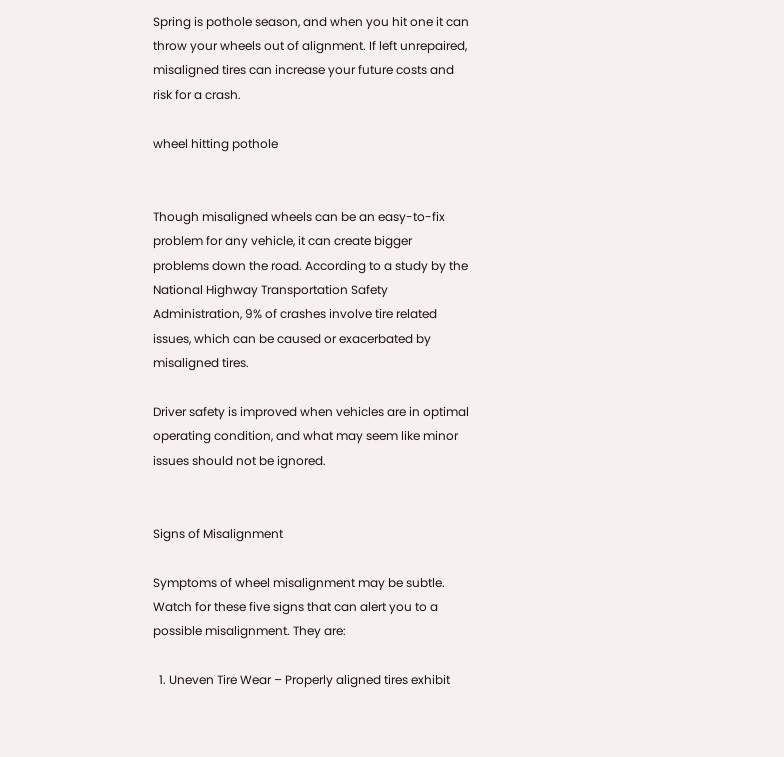Spring is pothole season, and when you hit one it can throw your wheels out of alignment. If left unrepaired, misaligned tires can increase your future costs and risk for a crash.

wheel hitting pothole


Though misaligned wheels can be an easy-to-fix problem for any vehicle, it can create bigger problems down the road. According to a study by the National Highway Transportation Safety Administration, 9% of crashes involve tire related issues, which can be caused or exacerbated by misaligned tires.

Driver safety is improved when vehicles are in optimal operating condition, and what may seem like minor issues should not be ignored.


Signs of Misalignment

Symptoms of wheel misalignment may be subtle.  Watch for these five signs that can alert you to a possible misalignment. They are:

  1. Uneven Tire Wear – Properly aligned tires exhibit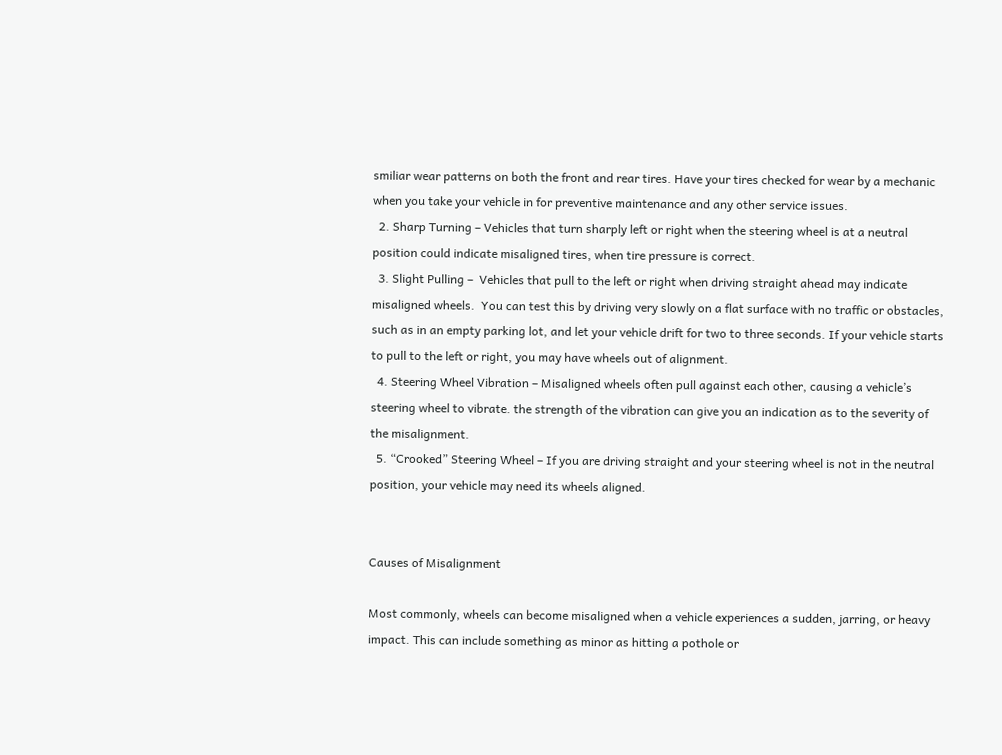smiliar wear patterns on both the front and rear tires. Have your tires checked for wear by a mechanic when you take your vehicle in for preventive maintenance and any other service issues.
  2. Sharp Turning – Vehicles that turn sharply left or right when the steering wheel is at a neutral position could indicate misaligned tires, when tire pressure is correct.
  3. Slight Pulling –  Vehicles that pull to the left or right when driving straight ahead may indicate misaligned wheels.  You can test this by driving very slowly on a flat surface with no traffic or obstacles, such as in an empty parking lot, and let your vehicle drift for two to three seconds. If your vehicle starts to pull to the left or right, you may have wheels out of alignment.
  4. Steering Wheel Vibration – Misaligned wheels often pull against each other, causing a vehicle’s steering wheel to vibrate. the strength of the vibration can give you an indication as to the severity of the misalignment.
  5. “Crooked” Steering Wheel – If you are driving straight and your steering wheel is not in the neutral position, your vehicle may need its wheels aligned.


Causes of Misalignment

Most commonly, wheels can become misaligned when a vehicle experiences a sudden, jarring, or heavy impact. This can include something as minor as hitting a pothole or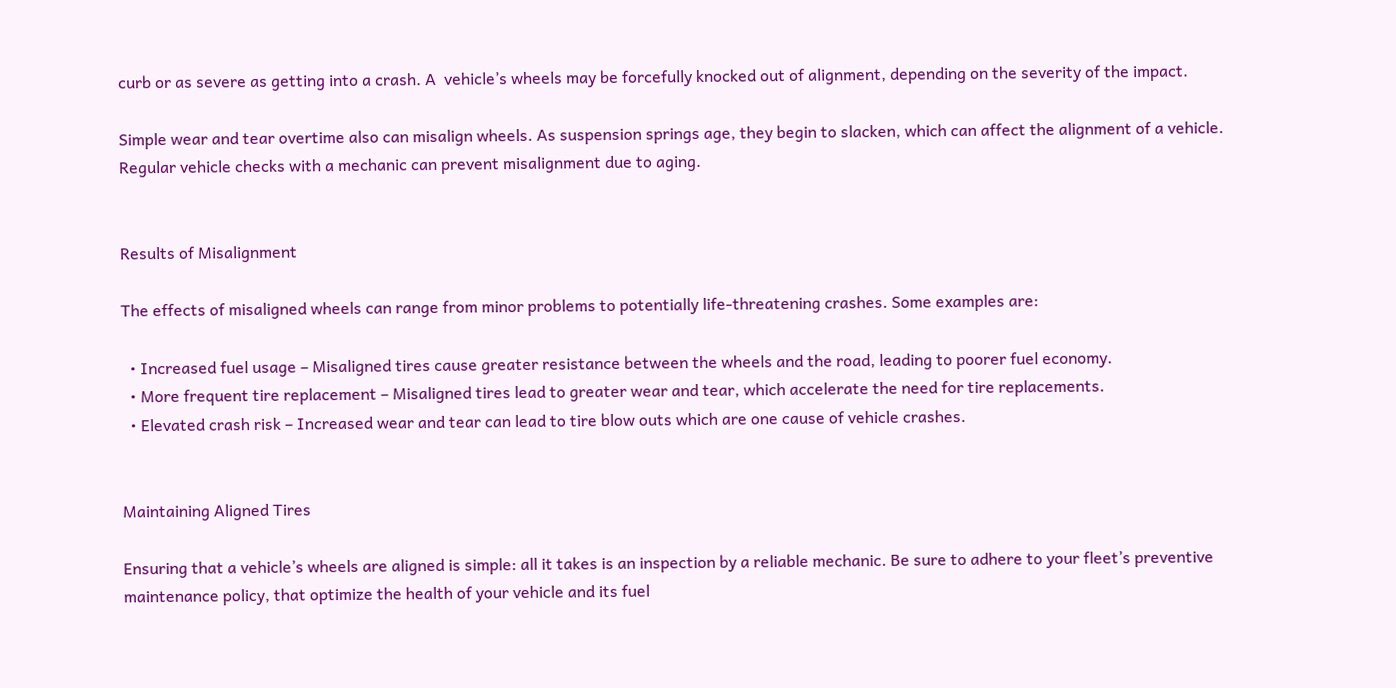curb or as severe as getting into a crash. A  vehicle’s wheels may be forcefully knocked out of alignment, depending on the severity of the impact.

Simple wear and tear overtime also can misalign wheels. As suspension springs age, they begin to slacken, which can affect the alignment of a vehicle. Regular vehicle checks with a mechanic can prevent misalignment due to aging.


Results of Misalignment

The effects of misaligned wheels can range from minor problems to potentially life-threatening crashes. Some examples are:

  • Increased fuel usage – Misaligned tires cause greater resistance between the wheels and the road, leading to poorer fuel economy.
  • More frequent tire replacement – Misaligned tires lead to greater wear and tear, which accelerate the need for tire replacements.
  • Elevated crash risk – Increased wear and tear can lead to tire blow outs which are one cause of vehicle crashes.


Maintaining Aligned Tires

Ensuring that a vehicle’s wheels are aligned is simple: all it takes is an inspection by a reliable mechanic. Be sure to adhere to your fleet’s preventive maintenance policy, that optimize the health of your vehicle and its fuel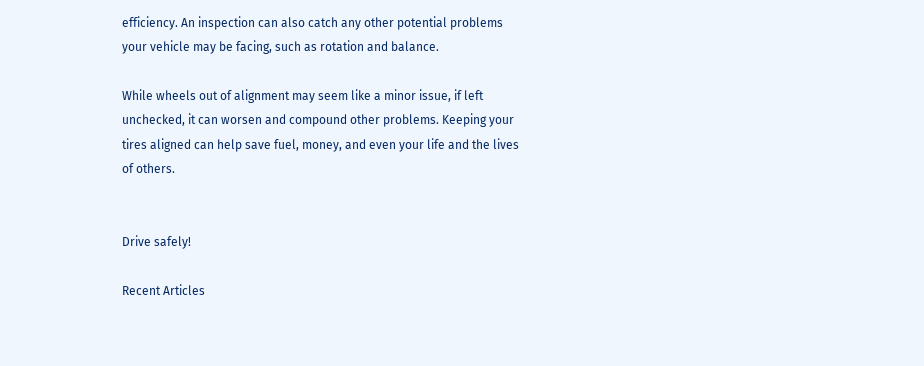efficiency. An inspection can also catch any other potential problems your vehicle may be facing, such as rotation and balance.

While wheels out of alignment may seem like a minor issue, if left unchecked, it can worsen and compound other problems. Keeping your tires aligned can help save fuel, money, and even your life and the lives of others.


Drive safely!

Recent Articles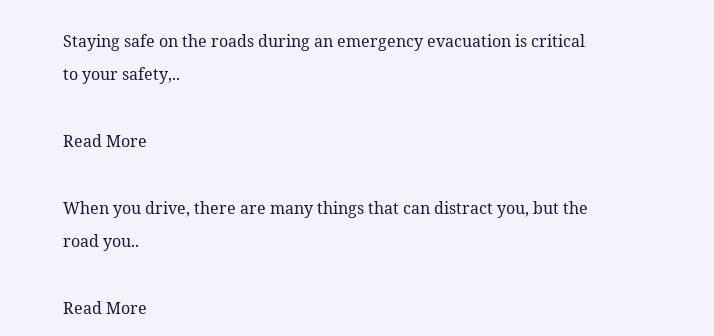Staying safe on the roads during an emergency evacuation is critical to your safety,..

Read More

When you drive, there are many things that can distract you, but the road you..

Read More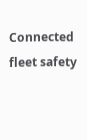Connected fleet safety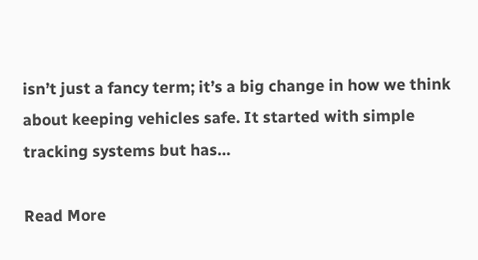isn’t just a fancy term; it’s a big change in how we think about keeping vehicles safe. It started with simple tracking systems but has…

Read More